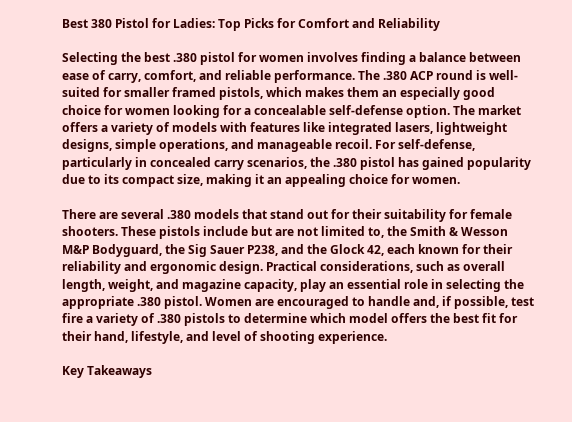Best 380 Pistol for Ladies: Top Picks for Comfort and Reliability

Selecting the best .380 pistol for women involves finding a balance between ease of carry, comfort, and reliable performance. The .380 ACP round is well-suited for smaller framed pistols, which makes them an especially good choice for women looking for a concealable self-defense option. The market offers a variety of models with features like integrated lasers, lightweight designs, simple operations, and manageable recoil. For self-defense, particularly in concealed carry scenarios, the .380 pistol has gained popularity due to its compact size, making it an appealing choice for women.

There are several .380 models that stand out for their suitability for female shooters. These pistols include but are not limited to, the Smith & Wesson M&P Bodyguard, the Sig Sauer P238, and the Glock 42, each known for their reliability and ergonomic design. Practical considerations, such as overall length, weight, and magazine capacity, play an essential role in selecting the appropriate .380 pistol. Women are encouraged to handle and, if possible, test fire a variety of .380 pistols to determine which model offers the best fit for their hand, lifestyle, and level of shooting experience.

Key Takeaways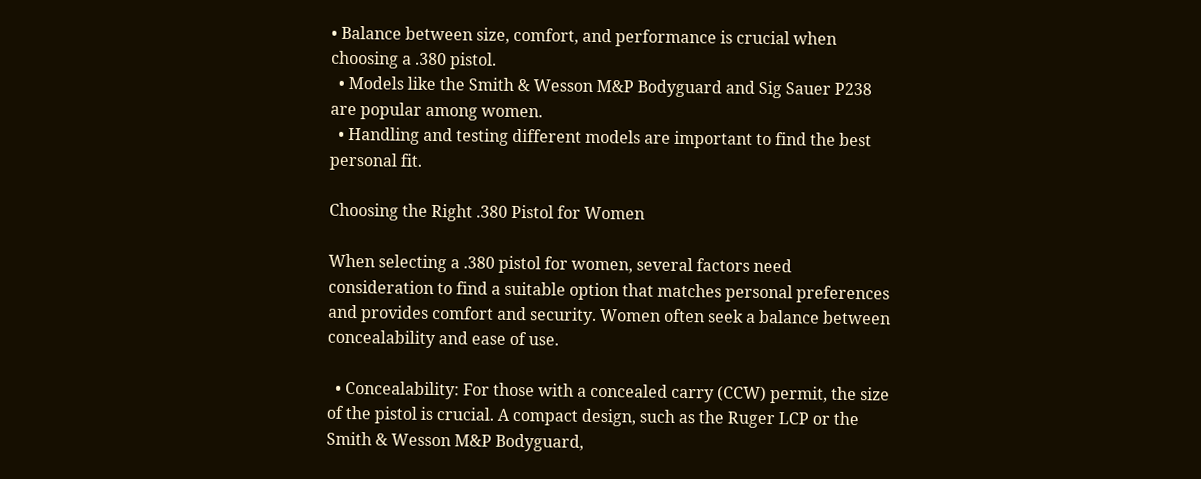• Balance between size, comfort, and performance is crucial when choosing a .380 pistol.
  • Models like the Smith & Wesson M&P Bodyguard and Sig Sauer P238 are popular among women.
  • Handling and testing different models are important to find the best personal fit.

Choosing the Right .380 Pistol for Women

When selecting a .380 pistol for women, several factors need consideration to find a suitable option that matches personal preferences and provides comfort and security. Women often seek a balance between concealability and ease of use.

  • Concealability: For those with a concealed carry (CCW) permit, the size of the pistol is crucial. A compact design, such as the Ruger LCP or the Smith & Wesson M&P Bodyguard,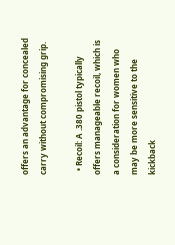offers an advantage for concealed carry without compromising grip.

  • Recoil: A .380 pistol typically offers manageable recoil, which is a consideration for women who may be more sensitive to the kickback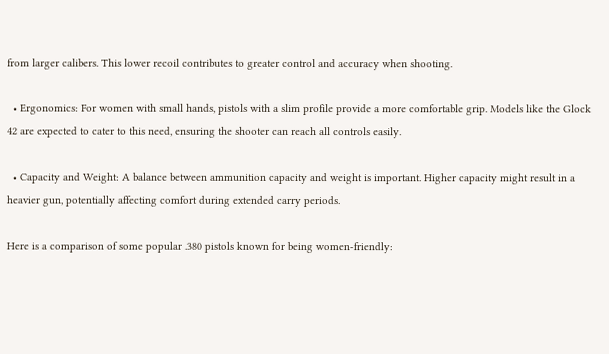from larger calibers. This lower recoil contributes to greater control and accuracy when shooting.

  • Ergonomics: For women with small hands, pistols with a slim profile provide a more comfortable grip. Models like the Glock 42 are expected to cater to this need, ensuring the shooter can reach all controls easily.

  • Capacity and Weight: A balance between ammunition capacity and weight is important. Higher capacity might result in a heavier gun, potentially affecting comfort during extended carry periods.

Here is a comparison of some popular .380 pistols known for being women-friendly: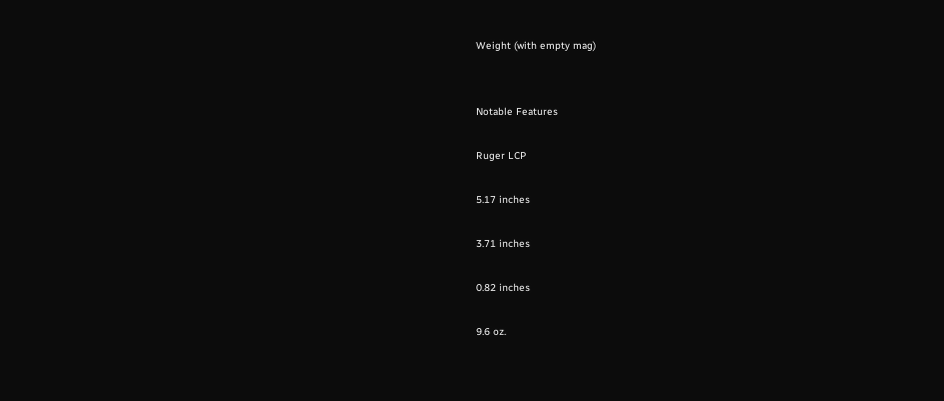Weight (with empty mag)


Notable Features

Ruger LCP

5.17 inches

3.71 inches

0.82 inches

9.6 oz.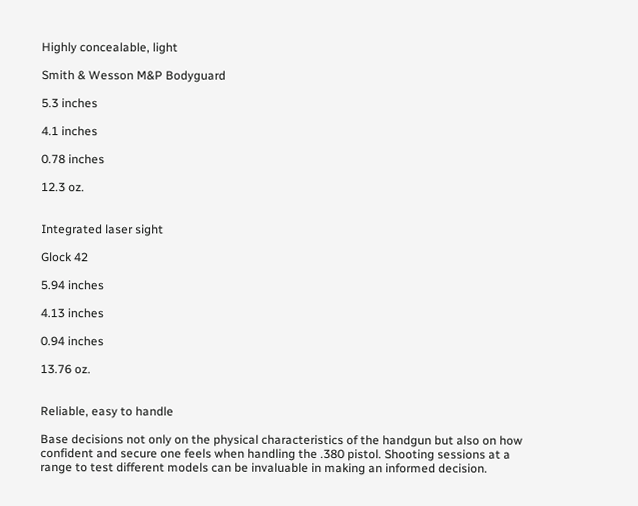Highly concealable, light

Smith & Wesson M&P Bodyguard

5.3 inches

4.1 inches

0.78 inches

12.3 oz.


Integrated laser sight

Glock 42

5.94 inches

4.13 inches

0.94 inches

13.76 oz.


Reliable, easy to handle

Base decisions not only on the physical characteristics of the handgun but also on how confident and secure one feels when handling the .380 pistol. Shooting sessions at a range to test different models can be invaluable in making an informed decision.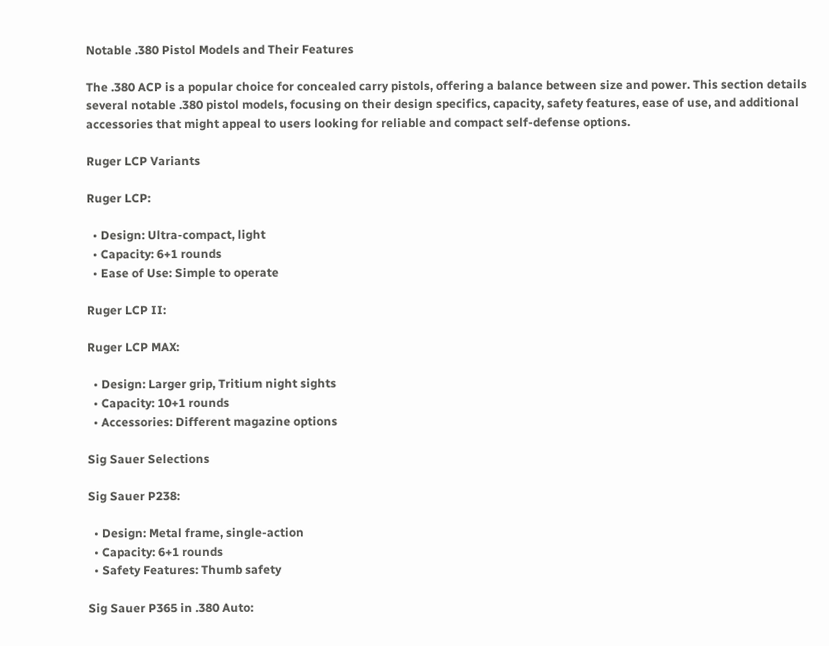Notable .380 Pistol Models and Their Features

The .380 ACP is a popular choice for concealed carry pistols, offering a balance between size and power. This section details several notable .380 pistol models, focusing on their design specifics, capacity, safety features, ease of use, and additional accessories that might appeal to users looking for reliable and compact self-defense options.

Ruger LCP Variants

Ruger LCP:

  • Design: Ultra-compact, light
  • Capacity: 6+1 rounds
  • Ease of Use: Simple to operate

Ruger LCP II:

Ruger LCP MAX:

  • Design: Larger grip, Tritium night sights
  • Capacity: 10+1 rounds
  • Accessories: Different magazine options

Sig Sauer Selections

Sig Sauer P238:

  • Design: Metal frame, single-action
  • Capacity: 6+1 rounds
  • Safety Features: Thumb safety

Sig Sauer P365 in .380 Auto: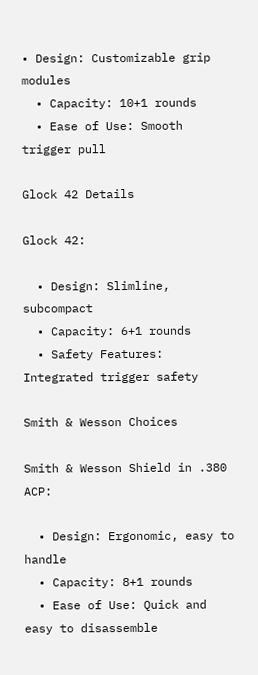• Design: Customizable grip modules
  • Capacity: 10+1 rounds
  • Ease of Use: Smooth trigger pull

Glock 42 Details

Glock 42:

  • Design: Slimline, subcompact
  • Capacity: 6+1 rounds
  • Safety Features: Integrated trigger safety

Smith & Wesson Choices

Smith & Wesson Shield in .380 ACP:

  • Design: Ergonomic, easy to handle
  • Capacity: 8+1 rounds
  • Ease of Use: Quick and easy to disassemble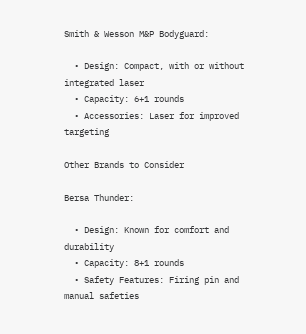Smith & Wesson M&P Bodyguard:

  • Design: Compact, with or without integrated laser
  • Capacity: 6+1 rounds
  • Accessories: Laser for improved targeting

Other Brands to Consider

Bersa Thunder:

  • Design: Known for comfort and durability
  • Capacity: 8+1 rounds
  • Safety Features: Firing pin and manual safeties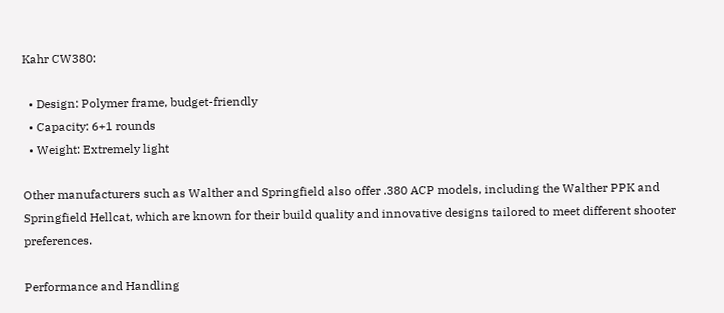Kahr CW380:

  • Design: Polymer frame, budget-friendly
  • Capacity: 6+1 rounds
  • Weight: Extremely light

Other manufacturers such as Walther and Springfield also offer .380 ACP models, including the Walther PPK and Springfield Hellcat, which are known for their build quality and innovative designs tailored to meet different shooter preferences.

Performance and Handling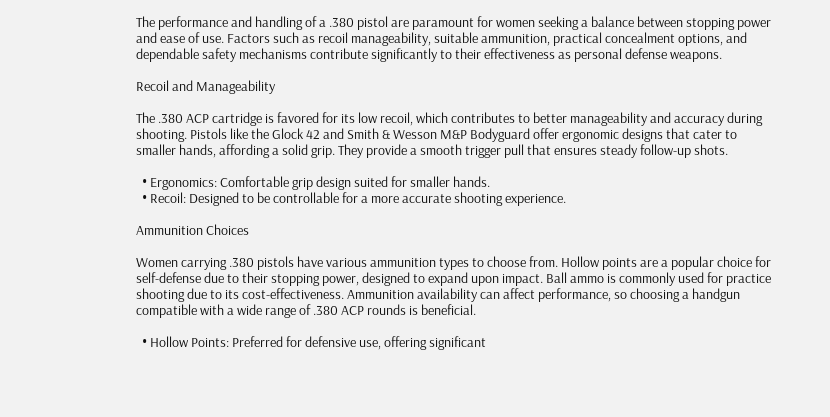The performance and handling of a .380 pistol are paramount for women seeking a balance between stopping power and ease of use. Factors such as recoil manageability, suitable ammunition, practical concealment options, and dependable safety mechanisms contribute significantly to their effectiveness as personal defense weapons.

Recoil and Manageability

The .380 ACP cartridge is favored for its low recoil, which contributes to better manageability and accuracy during shooting. Pistols like the Glock 42 and Smith & Wesson M&P Bodyguard offer ergonomic designs that cater to smaller hands, affording a solid grip. They provide a smooth trigger pull that ensures steady follow-up shots.

  • Ergonomics: Comfortable grip design suited for smaller hands.
  • Recoil: Designed to be controllable for a more accurate shooting experience.

Ammunition Choices

Women carrying .380 pistols have various ammunition types to choose from. Hollow points are a popular choice for self-defense due to their stopping power, designed to expand upon impact. Ball ammo is commonly used for practice shooting due to its cost-effectiveness. Ammunition availability can affect performance, so choosing a handgun compatible with a wide range of .380 ACP rounds is beneficial.

  • Hollow Points: Preferred for defensive use, offering significant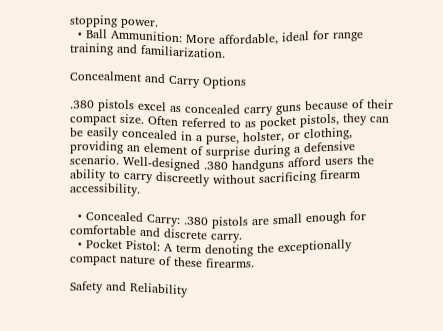stopping power.
  • Ball Ammunition: More affordable, ideal for range training and familiarization.

Concealment and Carry Options

.380 pistols excel as concealed carry guns because of their compact size. Often referred to as pocket pistols, they can be easily concealed in a purse, holster, or clothing, providing an element of surprise during a defensive scenario. Well-designed .380 handguns afford users the ability to carry discreetly without sacrificing firearm accessibility.

  • Concealed Carry: .380 pistols are small enough for comfortable and discrete carry.
  • Pocket Pistol: A term denoting the exceptionally compact nature of these firearms.

Safety and Reliability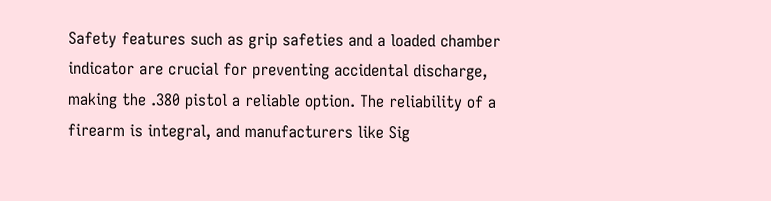Safety features such as grip safeties and a loaded chamber indicator are crucial for preventing accidental discharge, making the .380 pistol a reliable option. The reliability of a firearm is integral, and manufacturers like Sig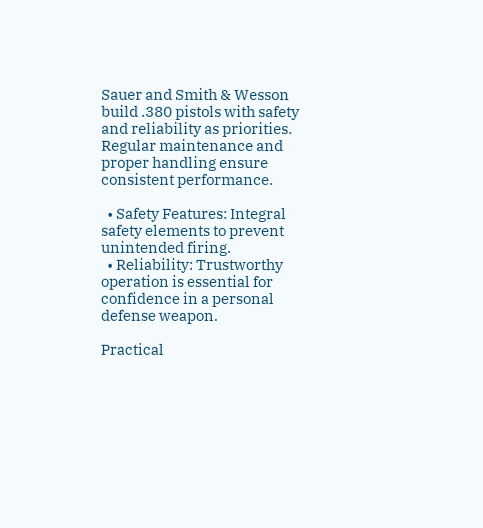Sauer and Smith & Wesson build .380 pistols with safety and reliability as priorities. Regular maintenance and proper handling ensure consistent performance.

  • Safety Features: Integral safety elements to prevent unintended firing.
  • Reliability: Trustworthy operation is essential for confidence in a personal defense weapon.

Practical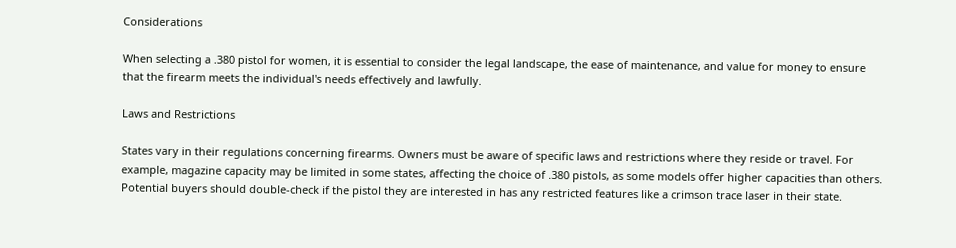Considerations

When selecting a .380 pistol for women, it is essential to consider the legal landscape, the ease of maintenance, and value for money to ensure that the firearm meets the individual's needs effectively and lawfully.

Laws and Restrictions

States vary in their regulations concerning firearms. Owners must be aware of specific laws and restrictions where they reside or travel. For example, magazine capacity may be limited in some states, affecting the choice of .380 pistols, as some models offer higher capacities than others. Potential buyers should double-check if the pistol they are interested in has any restricted features like a crimson trace laser in their state.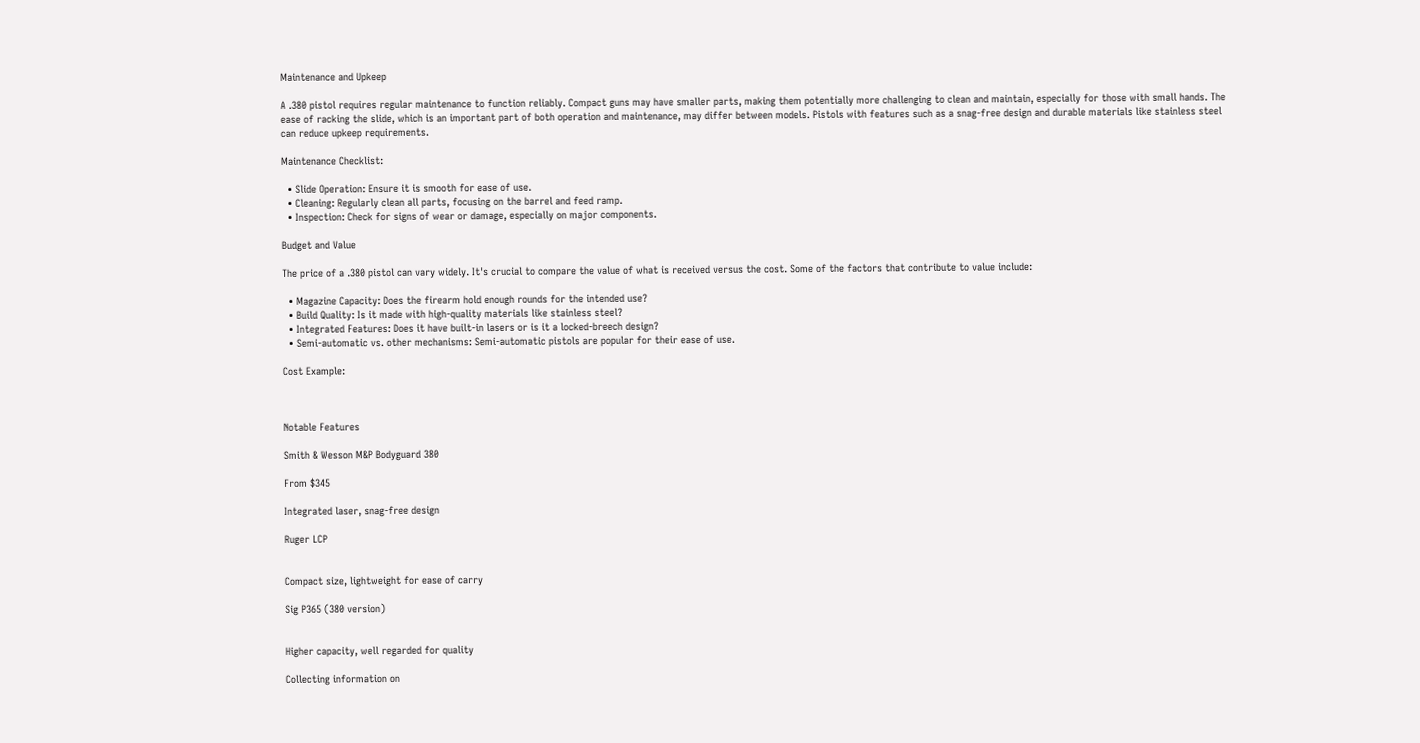Maintenance and Upkeep

A .380 pistol requires regular maintenance to function reliably. Compact guns may have smaller parts, making them potentially more challenging to clean and maintain, especially for those with small hands. The ease of racking the slide, which is an important part of both operation and maintenance, may differ between models. Pistols with features such as a snag-free design and durable materials like stainless steel can reduce upkeep requirements.

Maintenance Checklist:

  • Slide Operation: Ensure it is smooth for ease of use.
  • Cleaning: Regularly clean all parts, focusing on the barrel and feed ramp.
  • Inspection: Check for signs of wear or damage, especially on major components.

Budget and Value

The price of a .380 pistol can vary widely. It's crucial to compare the value of what is received versus the cost. Some of the factors that contribute to value include:

  • Magazine Capacity: Does the firearm hold enough rounds for the intended use?
  • Build Quality: Is it made with high-quality materials like stainless steel?
  • Integrated Features: Does it have built-in lasers or is it a locked-breech design?
  • Semi-automatic vs. other mechanisms: Semi-automatic pistols are popular for their ease of use.

Cost Example:



Notable Features

Smith & Wesson M&P Bodyguard 380

From $345

Integrated laser, snag-free design

Ruger LCP


Compact size, lightweight for ease of carry

Sig P365 (380 version)


Higher capacity, well regarded for quality

Collecting information on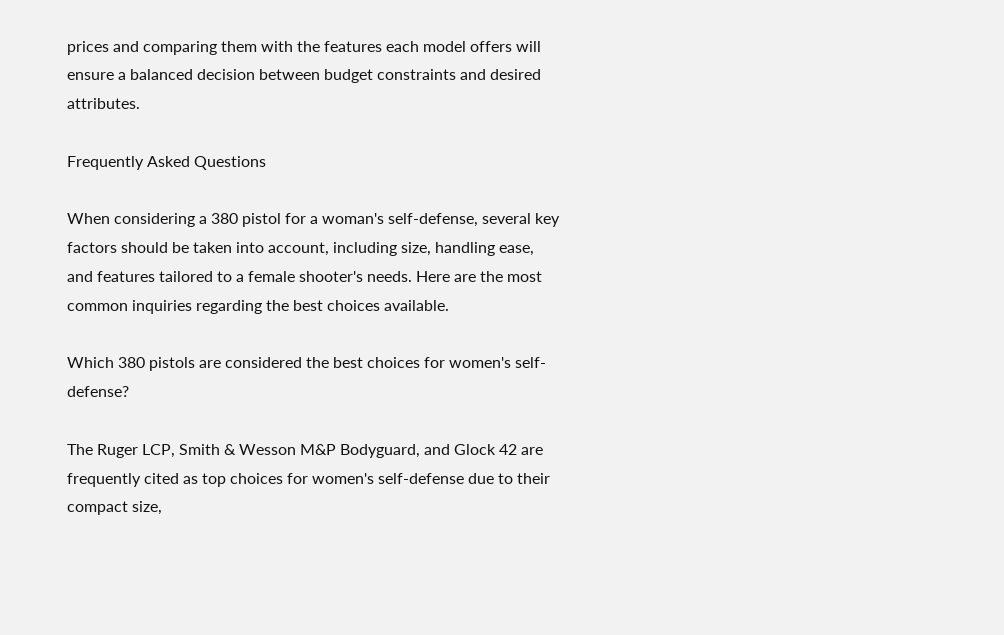prices and comparing them with the features each model offers will ensure a balanced decision between budget constraints and desired attributes.

Frequently Asked Questions

When considering a 380 pistol for a woman's self-defense, several key factors should be taken into account, including size, handling ease, and features tailored to a female shooter's needs. Here are the most common inquiries regarding the best choices available.

Which 380 pistols are considered the best choices for women's self-defense?

The Ruger LCP, Smith & Wesson M&P Bodyguard, and Glock 42 are frequently cited as top choices for women's self-defense due to their compact size,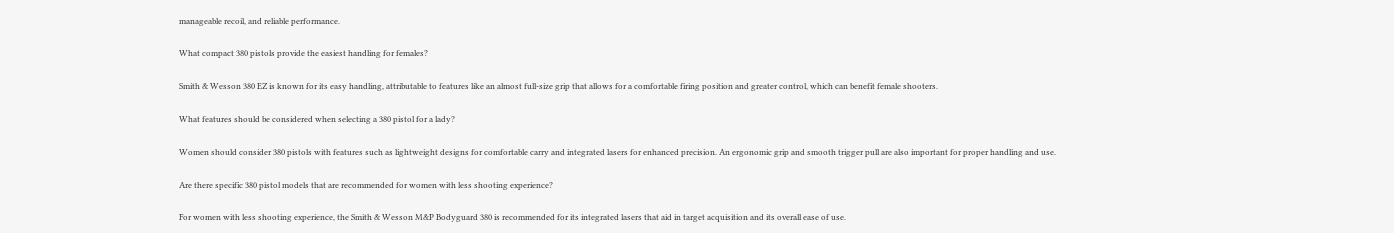manageable recoil, and reliable performance.

What compact 380 pistols provide the easiest handling for females?

Smith & Wesson 380 EZ is known for its easy handling, attributable to features like an almost full-size grip that allows for a comfortable firing position and greater control, which can benefit female shooters.

What features should be considered when selecting a 380 pistol for a lady?

Women should consider 380 pistols with features such as lightweight designs for comfortable carry and integrated lasers for enhanced precision. An ergonomic grip and smooth trigger pull are also important for proper handling and use.

Are there specific 380 pistol models that are recommended for women with less shooting experience?

For women with less shooting experience, the Smith & Wesson M&P Bodyguard 380 is recommended for its integrated lasers that aid in target acquisition and its overall ease of use.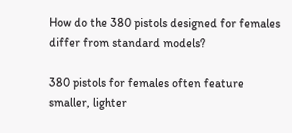How do the 380 pistols designed for females differ from standard models?

380 pistols for females often feature smaller, lighter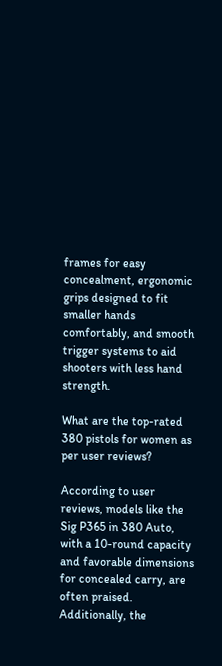frames for easy concealment, ergonomic grips designed to fit smaller hands comfortably, and smooth trigger systems to aid shooters with less hand strength.

What are the top-rated 380 pistols for women as per user reviews?

According to user reviews, models like the Sig P365 in 380 Auto, with a 10-round capacity and favorable dimensions for concealed carry, are often praised. Additionally, the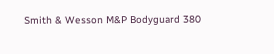Smith & Wesson M&P Bodyguard 380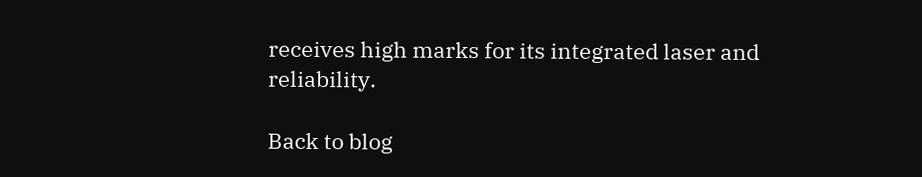receives high marks for its integrated laser and reliability.

Back to blog